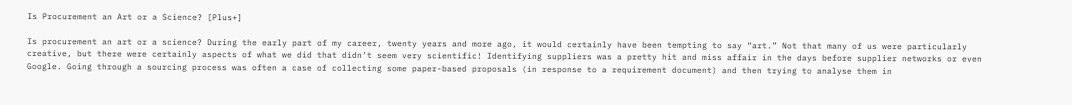Is Procurement an Art or a Science? [Plus+]

Is procurement an art or a science? During the early part of my career, twenty years and more ago, it would certainly have been tempting to say “art.” Not that many of us were particularly creative, but there were certainly aspects of what we did that didn’t seem very scientific! Identifying suppliers was a pretty hit and miss affair in the days before supplier networks or even Google. Going through a sourcing process was often a case of collecting some paper-based proposals (in response to a requirement document) and then trying to analyse them in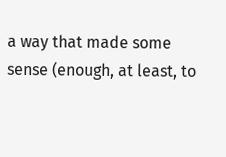a way that made some sense (enough, at least, to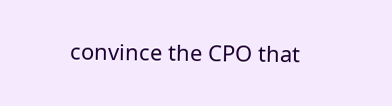convince the CPO that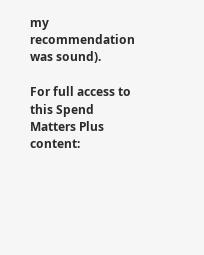my recommendation was sound).

For full access to this Spend Matters Plus content: